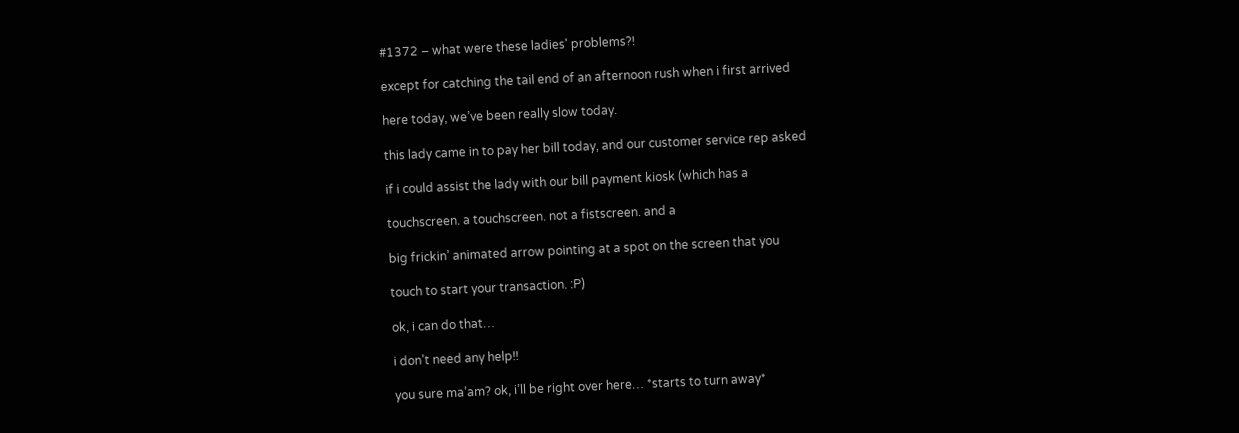#1372 – what were these ladies' problems?!

except for catching the tail end of an afternoon rush when i first arrived

here today, we’ve been really slow today.

this lady came in to pay her bill today, and our customer service rep asked

if i could assist the lady with our bill payment kiosk (which has a

touchscreen. a touchscreen. not a fistscreen. and a

big frickin’ animated arrow pointing at a spot on the screen that you

touch to start your transaction. :P)

ok, i can do that…

i don’t need any help!!

you sure ma’am? ok, i’ll be right over here… *starts to turn away*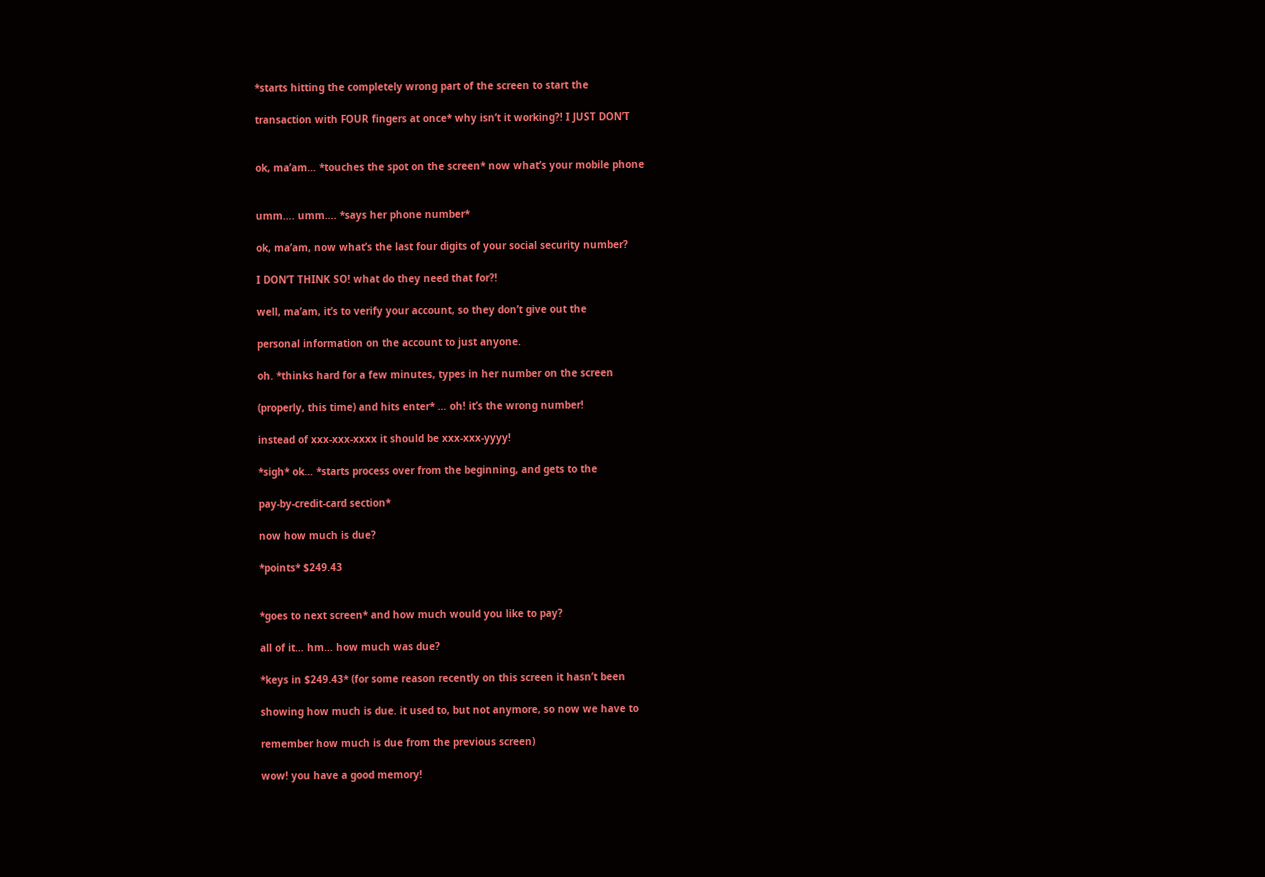*starts hitting the completely wrong part of the screen to start the

transaction with FOUR fingers at once* why isn’t it working?! I JUST DON’T


ok, ma’am… *touches the spot on the screen* now what’s your mobile phone


umm…. umm…. *says her phone number*

ok, ma’am, now what’s the last four digits of your social security number?

I DON’T THINK SO! what do they need that for?!

well, ma’am, it’s to verify your account, so they don’t give out the

personal information on the account to just anyone.

oh. *thinks hard for a few minutes, types in her number on the screen

(properly, this time) and hits enter* … oh! it’s the wrong number!

instead of xxx-xxx-xxxx it should be xxx-xxx-yyyy!

*sigh* ok… *starts process over from the beginning, and gets to the

pay-by-credit-card section*

now how much is due?

*points* $249.43


*goes to next screen* and how much would you like to pay?

all of it… hm… how much was due?

*keys in $249.43* (for some reason recently on this screen it hasn’t been

showing how much is due. it used to, but not anymore, so now we have to

remember how much is due from the previous screen)

wow! you have a good memory!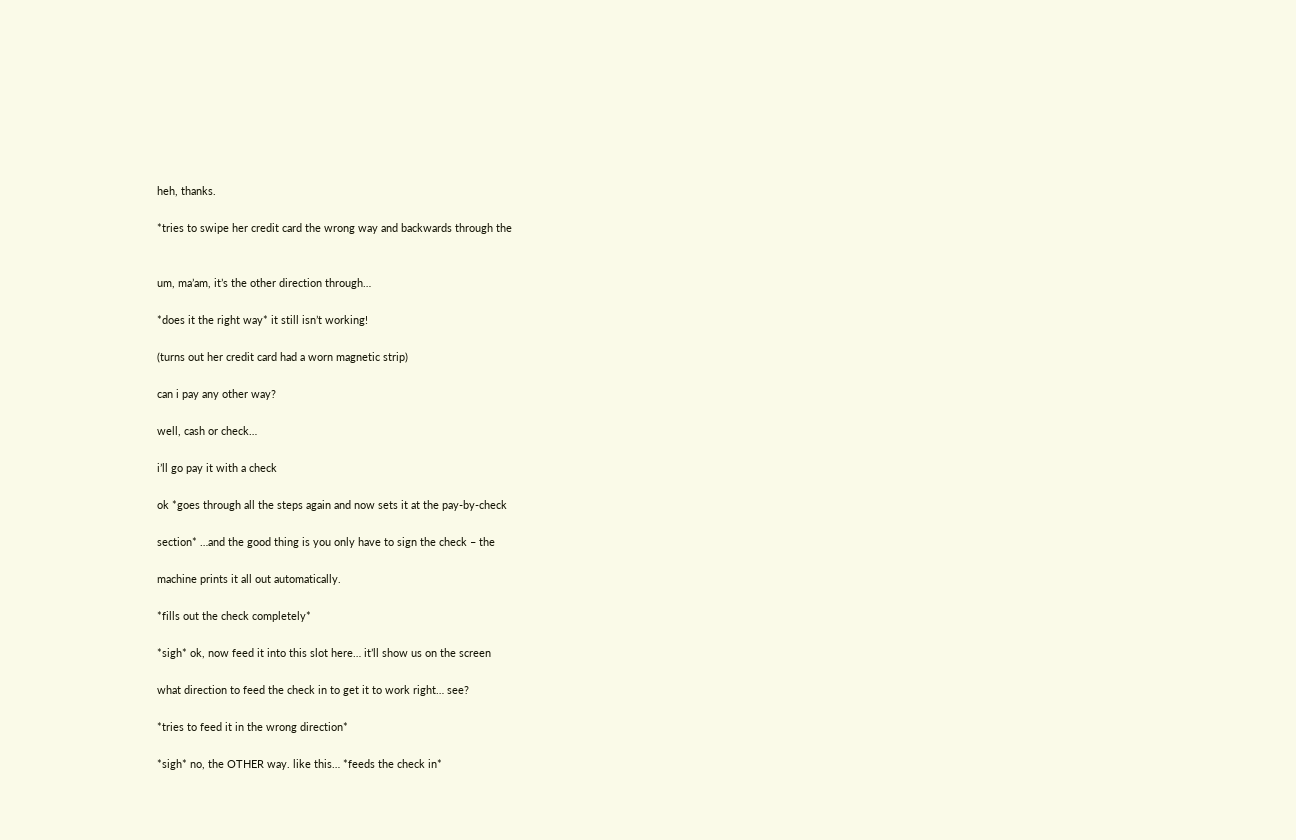heh, thanks.

*tries to swipe her credit card the wrong way and backwards through the


um, ma’am, it’s the other direction through…

*does it the right way* it still isn’t working!

(turns out her credit card had a worn magnetic strip)

can i pay any other way?

well, cash or check…

i’ll go pay it with a check

ok *goes through all the steps again and now sets it at the pay-by-check

section* …and the good thing is you only have to sign the check – the

machine prints it all out automatically.

*fills out the check completely*

*sigh* ok, now feed it into this slot here… it’ll show us on the screen

what direction to feed the check in to get it to work right… see?

*tries to feed it in the wrong direction*

*sigh* no, the OTHER way. like this… *feeds the check in*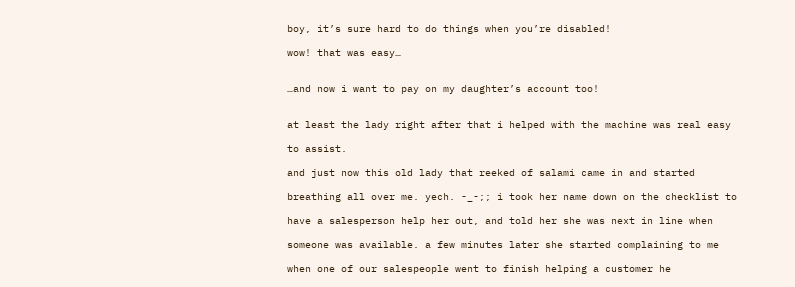boy, it’s sure hard to do things when you’re disabled!

wow! that was easy…


…and now i want to pay on my daughter’s account too!


at least the lady right after that i helped with the machine was real easy

to assist.

and just now this old lady that reeked of salami came in and started

breathing all over me. yech. -_-;; i took her name down on the checklist to

have a salesperson help her out, and told her she was next in line when

someone was available. a few minutes later she started complaining to me

when one of our salespeople went to finish helping a customer he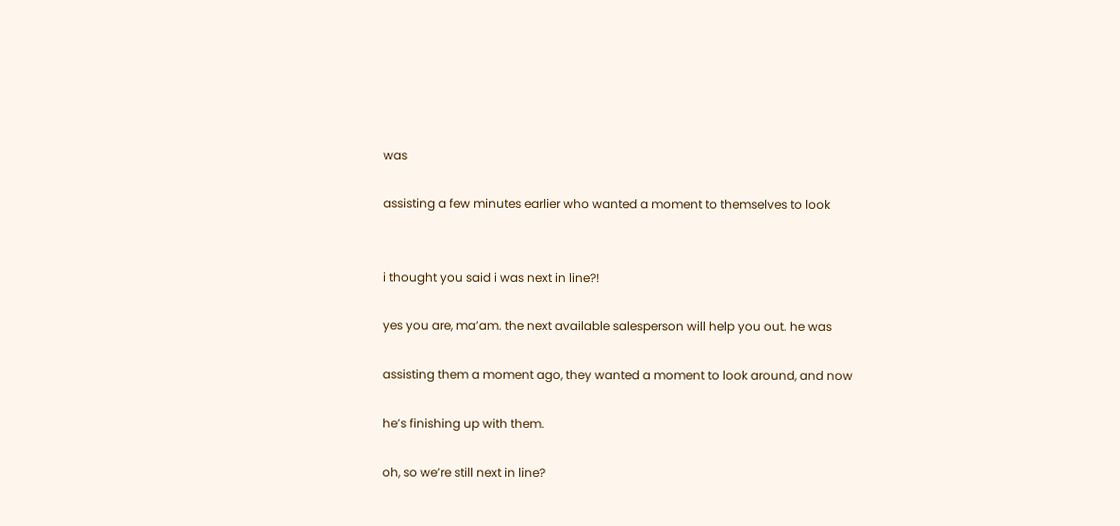was

assisting a few minutes earlier who wanted a moment to themselves to look


i thought you said i was next in line?!

yes you are, ma’am. the next available salesperson will help you out. he was

assisting them a moment ago, they wanted a moment to look around, and now

he’s finishing up with them.

oh, so we’re still next in line?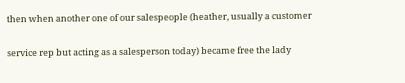then when another one of our salespeople (heather, usually a customer

service rep but acting as a salesperson today) became free the lady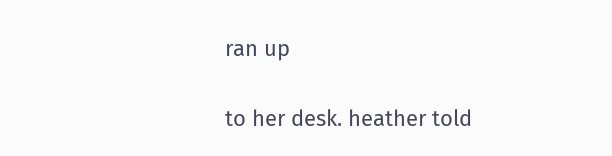ran up

to her desk. heather told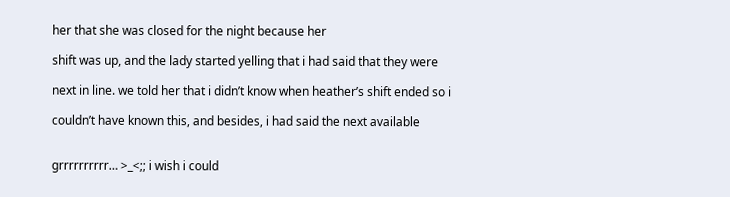her that she was closed for the night because her

shift was up, and the lady started yelling that i had said that they were

next in line. we told her that i didn’t know when heather’s shift ended so i

couldn’t have known this, and besides, i had said the next available


grrrrrrrrrr… >_<;; i wish i could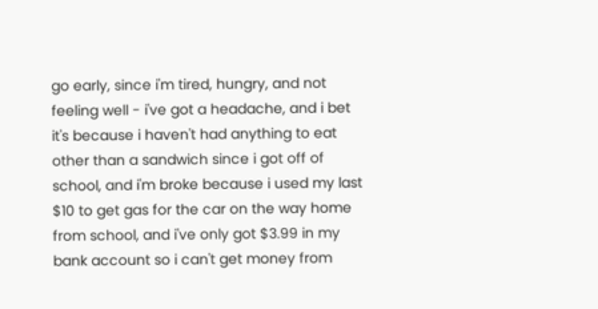go early, since i'm tired, hungry, and not feeling well - i've got a headache, and i bet it's because i haven't had anything to eat other than a sandwich since i got off of school, and i'm broke because i used my last $10 to get gas for the car on the way home from school, and i've only got $3.99 in my bank account so i can't get money from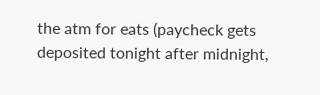the atm for eats (paycheck gets deposited tonight after midnight,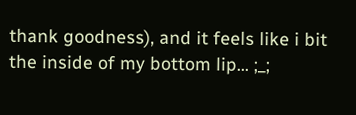thank goodness), and it feels like i bit the inside of my bottom lip... ;_;